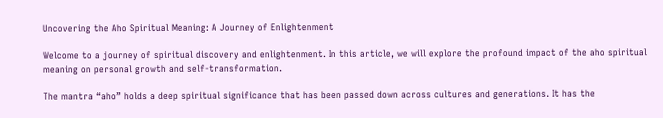Uncovering the Aho Spiritual Meaning: A Journey of Enlightenment

Welcome to a journey of spiritual discovery and enlightenment. In this article, we will explore the profound impact of the aho spiritual meaning on personal growth and self-transformation.

The mantra “aho” holds a deep spiritual significance that has been passed down across cultures and generations. It has the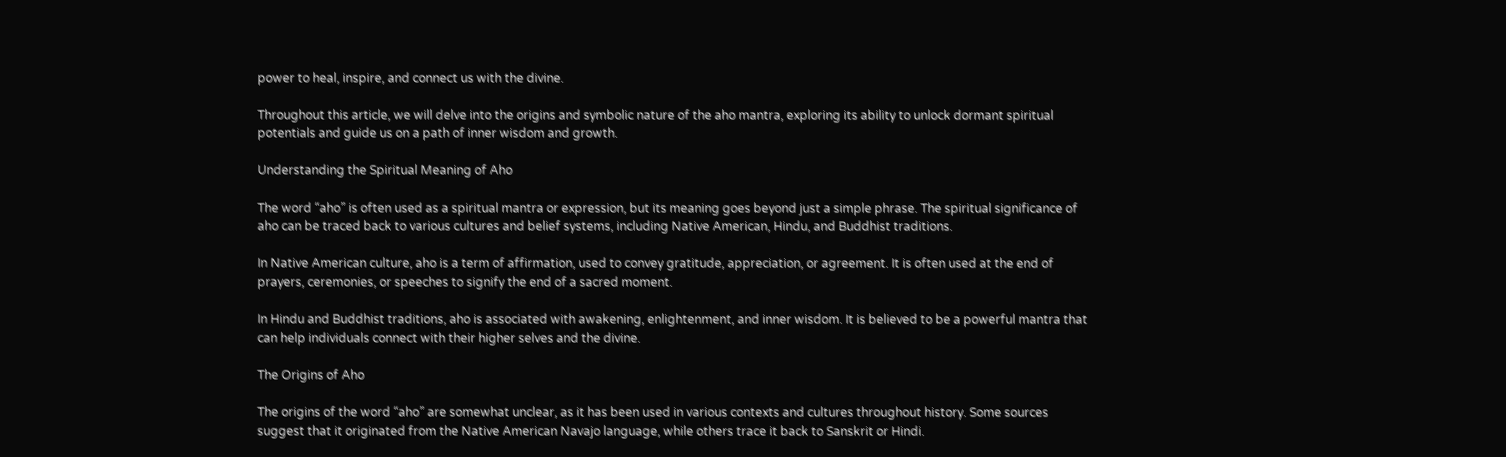power to heal, inspire, and connect us with the divine.

Throughout this article, we will delve into the origins and symbolic nature of the aho mantra, exploring its ability to unlock dormant spiritual potentials and guide us on a path of inner wisdom and growth.

Understanding the Spiritual Meaning of Aho

The word “aho” is often used as a spiritual mantra or expression, but its meaning goes beyond just a simple phrase. The spiritual significance of aho can be traced back to various cultures and belief systems, including Native American, Hindu, and Buddhist traditions.

In Native American culture, aho is a term of affirmation, used to convey gratitude, appreciation, or agreement. It is often used at the end of prayers, ceremonies, or speeches to signify the end of a sacred moment.

In Hindu and Buddhist traditions, aho is associated with awakening, enlightenment, and inner wisdom. It is believed to be a powerful mantra that can help individuals connect with their higher selves and the divine.

The Origins of Aho

The origins of the word “aho” are somewhat unclear, as it has been used in various contexts and cultures throughout history. Some sources suggest that it originated from the Native American Navajo language, while others trace it back to Sanskrit or Hindi.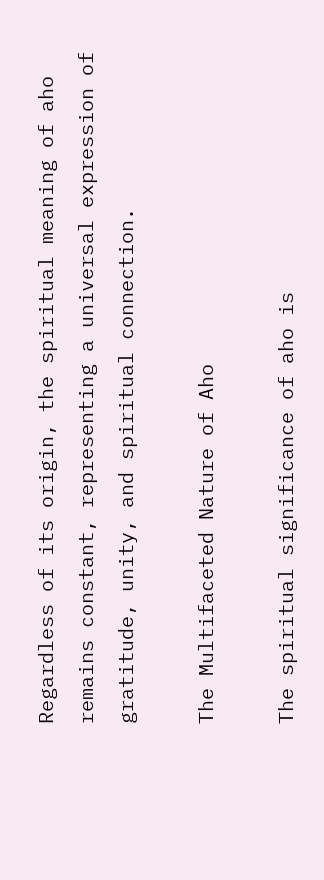Regardless of its origin, the spiritual meaning of aho remains constant, representing a universal expression of gratitude, unity, and spiritual connection.

The Multifaceted Nature of Aho

The spiritual significance of aho is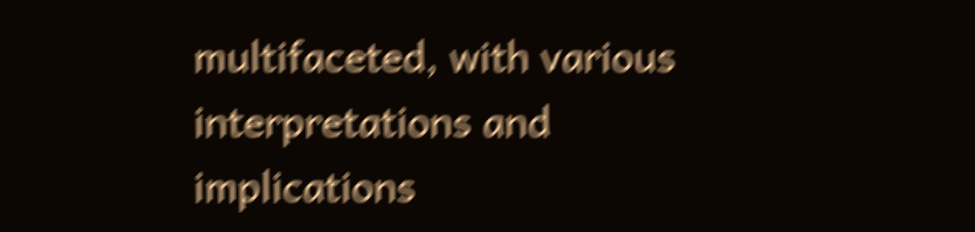multifaceted, with various interpretations and implications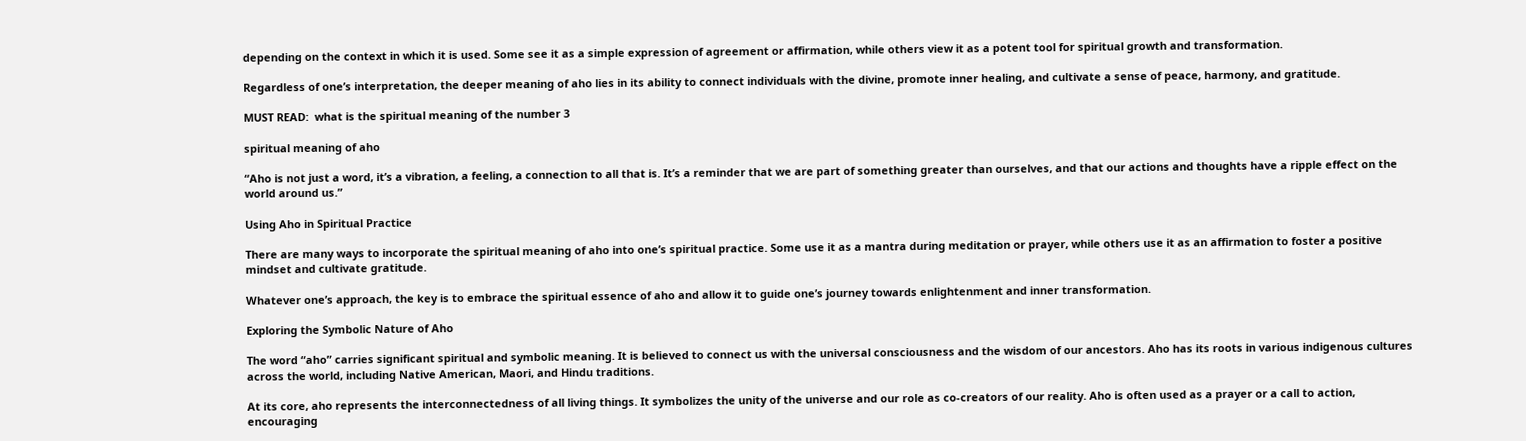depending on the context in which it is used. Some see it as a simple expression of agreement or affirmation, while others view it as a potent tool for spiritual growth and transformation.

Regardless of one’s interpretation, the deeper meaning of aho lies in its ability to connect individuals with the divine, promote inner healing, and cultivate a sense of peace, harmony, and gratitude.

MUST READ:  what is the spiritual meaning of the number 3

spiritual meaning of aho

“Aho is not just a word, it’s a vibration, a feeling, a connection to all that is. It’s a reminder that we are part of something greater than ourselves, and that our actions and thoughts have a ripple effect on the world around us.”

Using Aho in Spiritual Practice

There are many ways to incorporate the spiritual meaning of aho into one’s spiritual practice. Some use it as a mantra during meditation or prayer, while others use it as an affirmation to foster a positive mindset and cultivate gratitude.

Whatever one’s approach, the key is to embrace the spiritual essence of aho and allow it to guide one’s journey towards enlightenment and inner transformation.

Exploring the Symbolic Nature of Aho

The word “aho” carries significant spiritual and symbolic meaning. It is believed to connect us with the universal consciousness and the wisdom of our ancestors. Aho has its roots in various indigenous cultures across the world, including Native American, Maori, and Hindu traditions.

At its core, aho represents the interconnectedness of all living things. It symbolizes the unity of the universe and our role as co-creators of our reality. Aho is often used as a prayer or a call to action, encouraging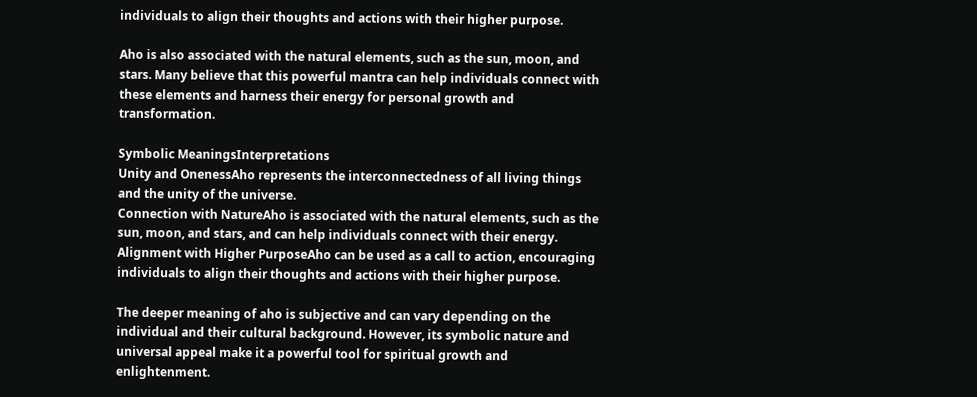individuals to align their thoughts and actions with their higher purpose.

Aho is also associated with the natural elements, such as the sun, moon, and stars. Many believe that this powerful mantra can help individuals connect with these elements and harness their energy for personal growth and transformation.

Symbolic MeaningsInterpretations
Unity and OnenessAho represents the interconnectedness of all living things and the unity of the universe.
Connection with NatureAho is associated with the natural elements, such as the sun, moon, and stars, and can help individuals connect with their energy.
Alignment with Higher PurposeAho can be used as a call to action, encouraging individuals to align their thoughts and actions with their higher purpose.

The deeper meaning of aho is subjective and can vary depending on the individual and their cultural background. However, its symbolic nature and universal appeal make it a powerful tool for spiritual growth and enlightenment.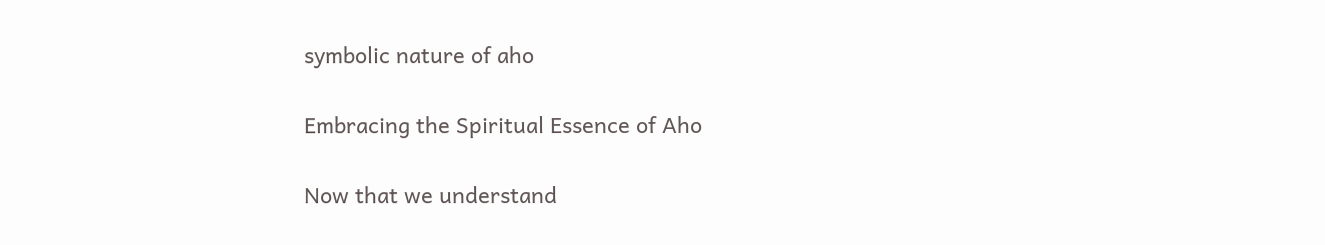symbolic nature of aho

Embracing the Spiritual Essence of Aho

Now that we understand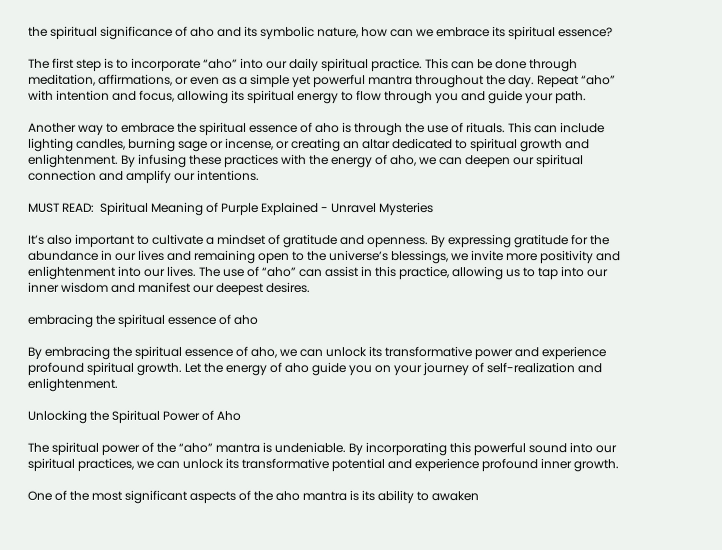the spiritual significance of aho and its symbolic nature, how can we embrace its spiritual essence?

The first step is to incorporate “aho” into our daily spiritual practice. This can be done through meditation, affirmations, or even as a simple yet powerful mantra throughout the day. Repeat “aho” with intention and focus, allowing its spiritual energy to flow through you and guide your path.

Another way to embrace the spiritual essence of aho is through the use of rituals. This can include lighting candles, burning sage or incense, or creating an altar dedicated to spiritual growth and enlightenment. By infusing these practices with the energy of aho, we can deepen our spiritual connection and amplify our intentions.

MUST READ:  Spiritual Meaning of Purple Explained - Unravel Mysteries

It’s also important to cultivate a mindset of gratitude and openness. By expressing gratitude for the abundance in our lives and remaining open to the universe’s blessings, we invite more positivity and enlightenment into our lives. The use of “aho” can assist in this practice, allowing us to tap into our inner wisdom and manifest our deepest desires.

embracing the spiritual essence of aho

By embracing the spiritual essence of aho, we can unlock its transformative power and experience profound spiritual growth. Let the energy of aho guide you on your journey of self-realization and enlightenment.

Unlocking the Spiritual Power of Aho

The spiritual power of the “aho” mantra is undeniable. By incorporating this powerful sound into our spiritual practices, we can unlock its transformative potential and experience profound inner growth.

One of the most significant aspects of the aho mantra is its ability to awaken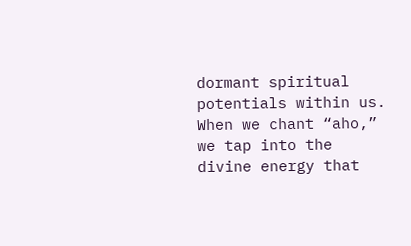dormant spiritual potentials within us. When we chant “aho,” we tap into the divine energy that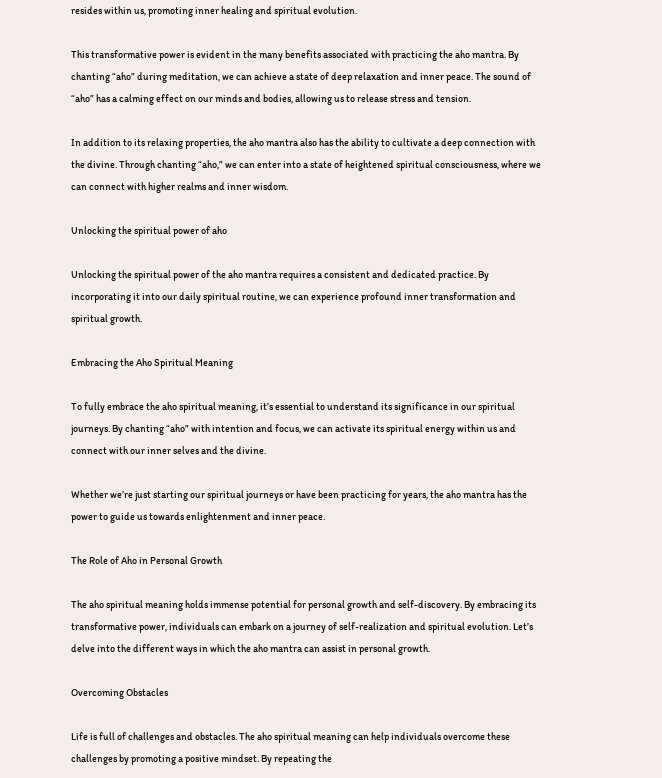resides within us, promoting inner healing and spiritual evolution.

This transformative power is evident in the many benefits associated with practicing the aho mantra. By chanting “aho” during meditation, we can achieve a state of deep relaxation and inner peace. The sound of “aho” has a calming effect on our minds and bodies, allowing us to release stress and tension.

In addition to its relaxing properties, the aho mantra also has the ability to cultivate a deep connection with the divine. Through chanting “aho,” we can enter into a state of heightened spiritual consciousness, where we can connect with higher realms and inner wisdom.

Unlocking the spiritual power of aho

Unlocking the spiritual power of the aho mantra requires a consistent and dedicated practice. By incorporating it into our daily spiritual routine, we can experience profound inner transformation and spiritual growth.

Embracing the Aho Spiritual Meaning

To fully embrace the aho spiritual meaning, it’s essential to understand its significance in our spiritual journeys. By chanting “aho” with intention and focus, we can activate its spiritual energy within us and connect with our inner selves and the divine.

Whether we’re just starting our spiritual journeys or have been practicing for years, the aho mantra has the power to guide us towards enlightenment and inner peace.

The Role of Aho in Personal Growth

The aho spiritual meaning holds immense potential for personal growth and self-discovery. By embracing its transformative power, individuals can embark on a journey of self-realization and spiritual evolution. Let’s delve into the different ways in which the aho mantra can assist in personal growth.

Overcoming Obstacles

Life is full of challenges and obstacles. The aho spiritual meaning can help individuals overcome these challenges by promoting a positive mindset. By repeating the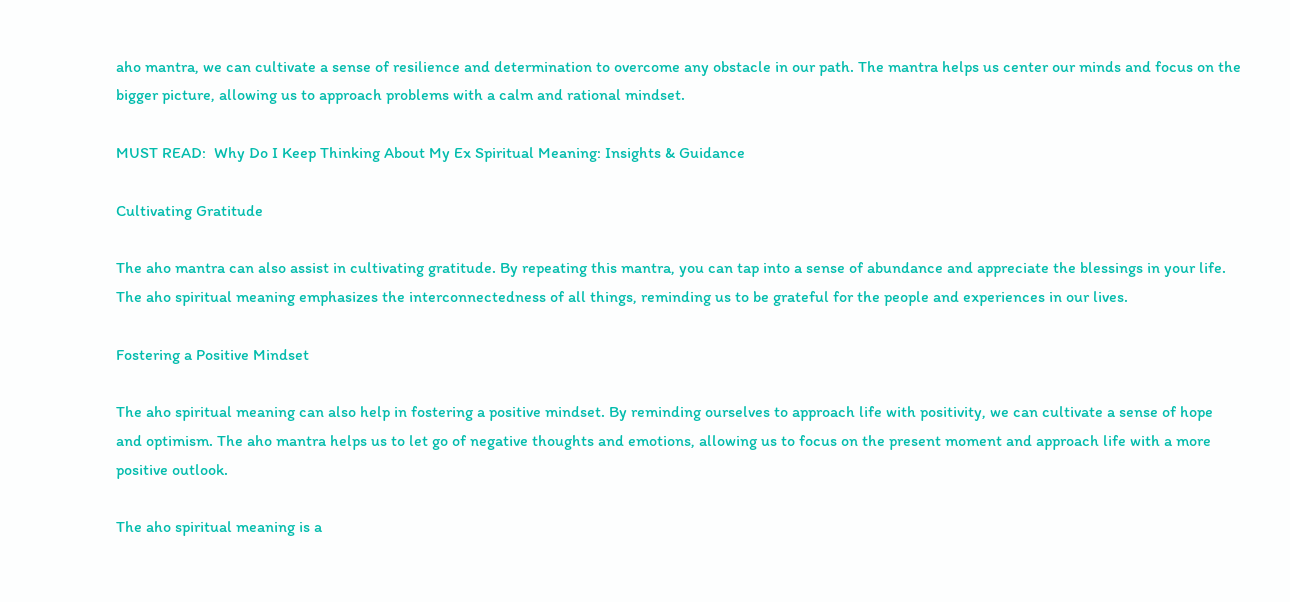aho mantra, we can cultivate a sense of resilience and determination to overcome any obstacle in our path. The mantra helps us center our minds and focus on the bigger picture, allowing us to approach problems with a calm and rational mindset.

MUST READ:  Why Do I Keep Thinking About My Ex Spiritual Meaning: Insights & Guidance

Cultivating Gratitude

The aho mantra can also assist in cultivating gratitude. By repeating this mantra, you can tap into a sense of abundance and appreciate the blessings in your life. The aho spiritual meaning emphasizes the interconnectedness of all things, reminding us to be grateful for the people and experiences in our lives.

Fostering a Positive Mindset

The aho spiritual meaning can also help in fostering a positive mindset. By reminding ourselves to approach life with positivity, we can cultivate a sense of hope and optimism. The aho mantra helps us to let go of negative thoughts and emotions, allowing us to focus on the present moment and approach life with a more positive outlook.

The aho spiritual meaning is a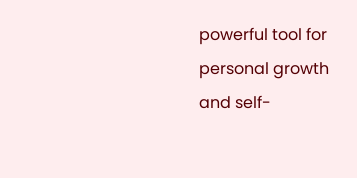powerful tool for personal growth and self-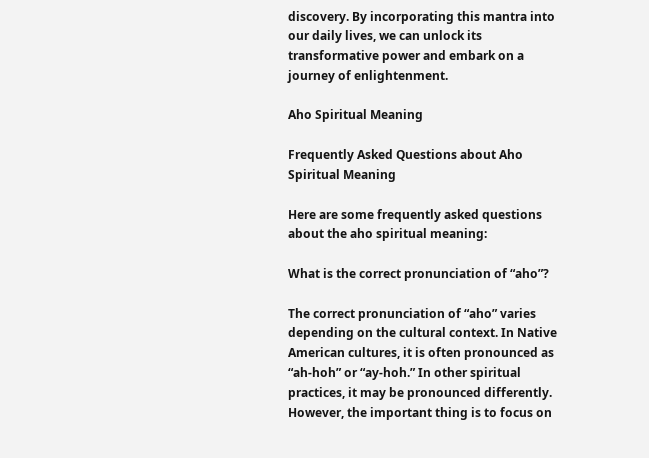discovery. By incorporating this mantra into our daily lives, we can unlock its transformative power and embark on a journey of enlightenment.

Aho Spiritual Meaning

Frequently Asked Questions about Aho Spiritual Meaning

Here are some frequently asked questions about the aho spiritual meaning:

What is the correct pronunciation of “aho”?

The correct pronunciation of “aho” varies depending on the cultural context. In Native American cultures, it is often pronounced as “ah-hoh” or “ay-hoh.” In other spiritual practices, it may be pronounced differently. However, the important thing is to focus on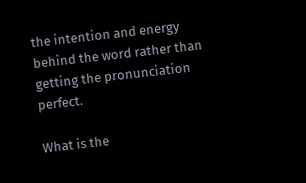the intention and energy behind the word rather than getting the pronunciation perfect.

What is the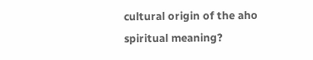cultural origin of the aho spiritual meaning?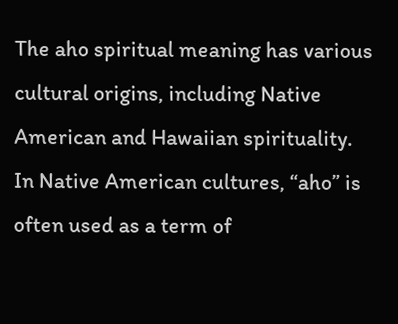The aho spiritual meaning has various cultural origins, including Native American and Hawaiian spirituality. In Native American cultures, “aho” is often used as a term of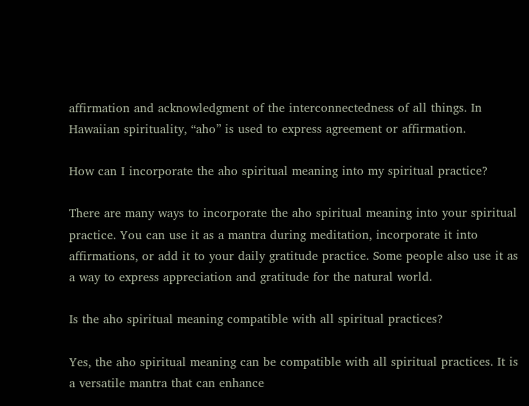affirmation and acknowledgment of the interconnectedness of all things. In Hawaiian spirituality, “aho” is used to express agreement or affirmation.

How can I incorporate the aho spiritual meaning into my spiritual practice?

There are many ways to incorporate the aho spiritual meaning into your spiritual practice. You can use it as a mantra during meditation, incorporate it into affirmations, or add it to your daily gratitude practice. Some people also use it as a way to express appreciation and gratitude for the natural world.

Is the aho spiritual meaning compatible with all spiritual practices?

Yes, the aho spiritual meaning can be compatible with all spiritual practices. It is a versatile mantra that can enhance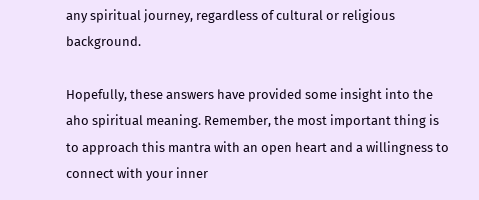any spiritual journey, regardless of cultural or religious background.

Hopefully, these answers have provided some insight into the aho spiritual meaning. Remember, the most important thing is to approach this mantra with an open heart and a willingness to connect with your inner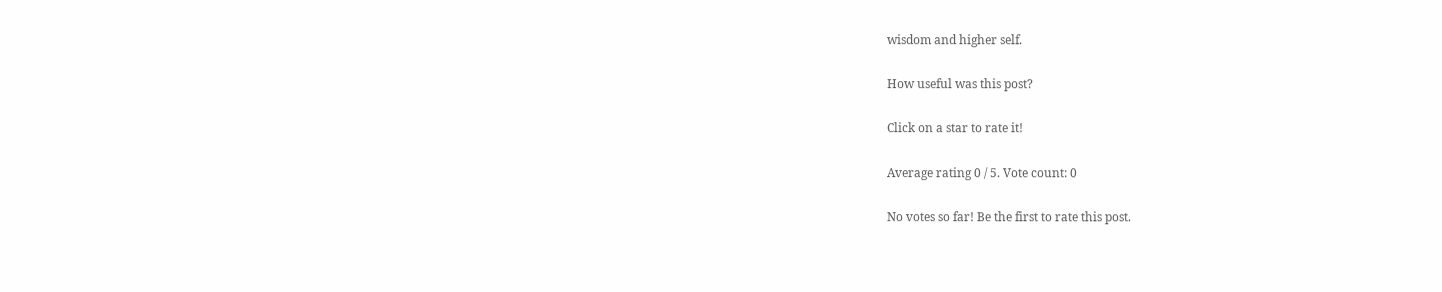wisdom and higher self.

How useful was this post?

Click on a star to rate it!

Average rating 0 / 5. Vote count: 0

No votes so far! Be the first to rate this post.